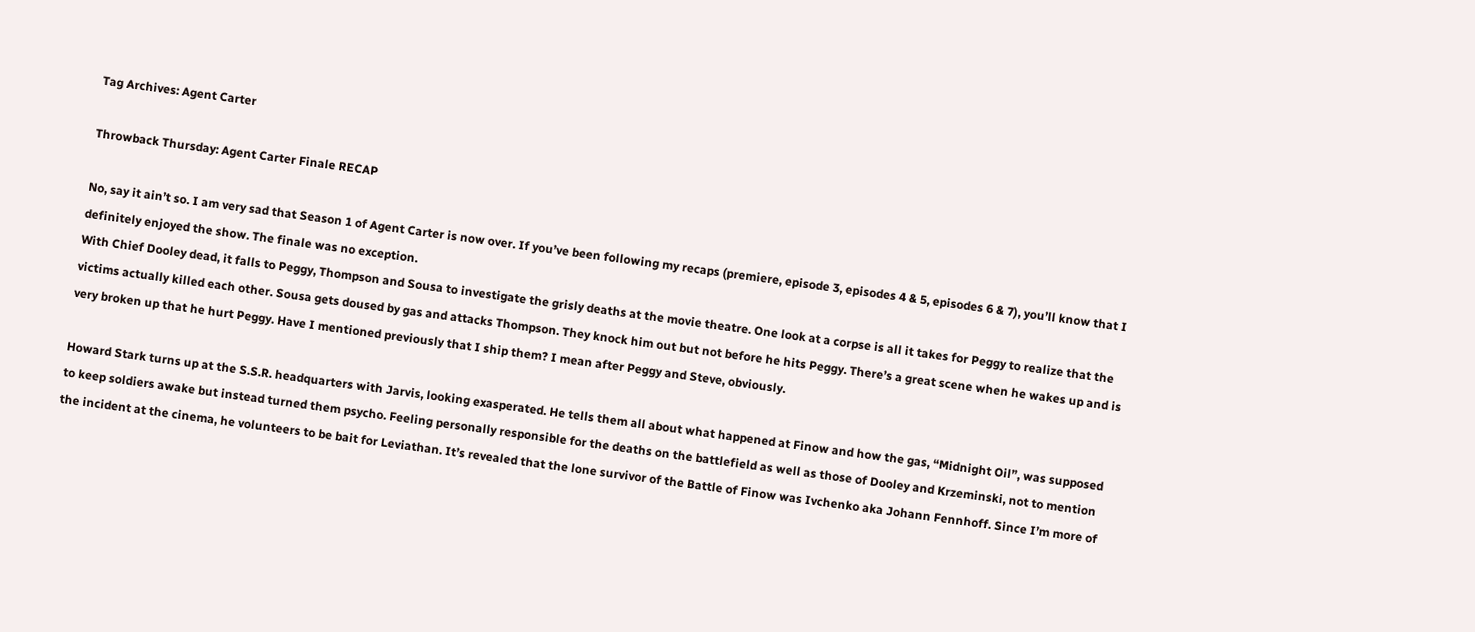Tag Archives: Agent Carter

Throwback Thursday: Agent Carter Finale RECAP

No, say it ain’t so. I am very sad that Season 1 of Agent Carter is now over. If you’ve been following my recaps (premiere, episode 3, episodes 4 & 5, episodes 6 & 7), you’ll know that I definitely enjoyed the show. The finale was no exception.
With Chief Dooley dead, it falls to Peggy, Thompson and Sousa to investigate the grisly deaths at the movie theatre. One look at a corpse is all it takes for Peggy to realize that the victims actually killed each other. Sousa gets doused by gas and attacks Thompson. They knock him out but not before he hits Peggy. There’s a great scene when he wakes up and is very broken up that he hurt Peggy. Have I mentioned previously that I ship them? I mean after Peggy and Steve, obviously.

Howard Stark turns up at the S.S.R. headquarters with Jarvis, looking exasperated. He tells them all about what happened at Finow and how the gas, “Midnight Oil”, was supposed to keep soldiers awake but instead turned them psycho. Feeling personally responsible for the deaths on the battlefield as well as those of Dooley and Krzeminski, not to mention the incident at the cinema, he volunteers to be bait for Leviathan. It’s revealed that the lone survivor of the Battle of Finow was Ivchenko aka Johann Fennhoff. Since I’m more of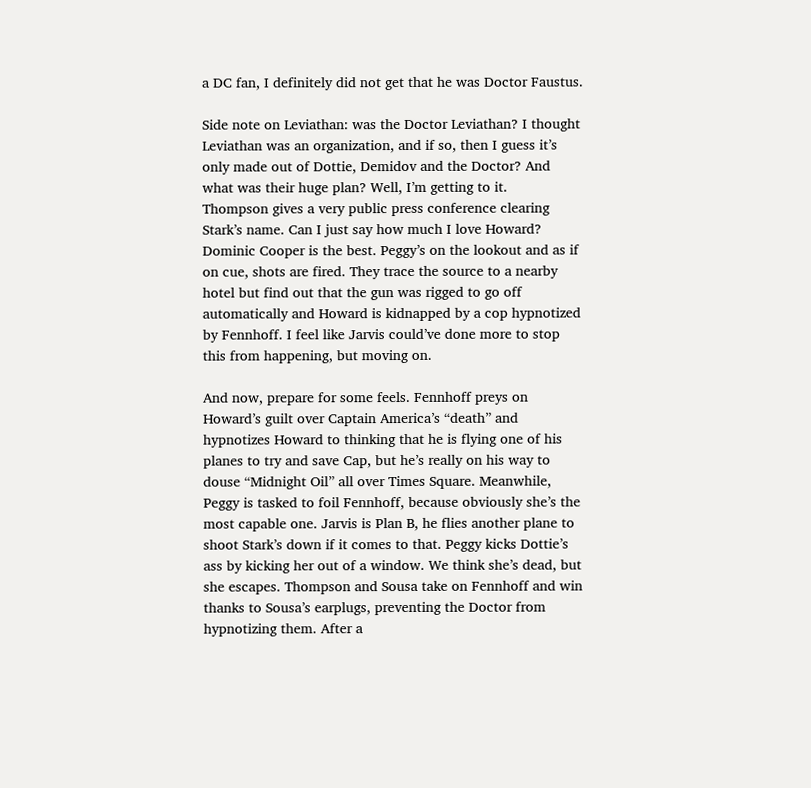a DC fan, I definitely did not get that he was Doctor Faustus.

Side note on Leviathan: was the Doctor Leviathan? I thought Leviathan was an organization, and if so, then I guess it’s only made out of Dottie, Demidov and the Doctor? And what was their huge plan? Well, I’m getting to it.
Thompson gives a very public press conference clearing Stark’s name. Can I just say how much I love Howard? Dominic Cooper is the best. Peggy’s on the lookout and as if on cue, shots are fired. They trace the source to a nearby hotel but find out that the gun was rigged to go off automatically and Howard is kidnapped by a cop hypnotized by Fennhoff. I feel like Jarvis could’ve done more to stop this from happening, but moving on.

And now, prepare for some feels. Fennhoff preys on Howard’s guilt over Captain America’s “death” and hypnotizes Howard to thinking that he is flying one of his planes to try and save Cap, but he’s really on his way to douse “Midnight Oil” all over Times Square. Meanwhile, Peggy is tasked to foil Fennhoff, because obviously she’s the most capable one. Jarvis is Plan B, he flies another plane to shoot Stark’s down if it comes to that. Peggy kicks Dottie’s ass by kicking her out of a window. We think she’s dead, but she escapes. Thompson and Sousa take on Fennhoff and win thanks to Sousa’s earplugs, preventing the Doctor from hypnotizing them. After a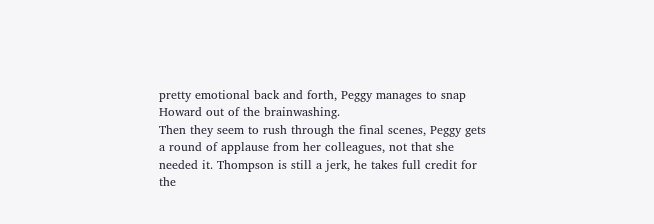pretty emotional back and forth, Peggy manages to snap Howard out of the brainwashing.
Then they seem to rush through the final scenes, Peggy gets a round of applause from her colleagues, not that she needed it. Thompson is still a jerk, he takes full credit for the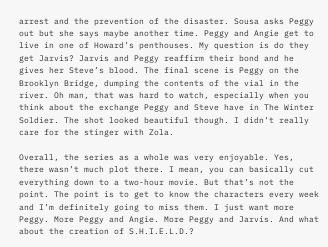arrest and the prevention of the disaster. Sousa asks Peggy out but she says maybe another time. Peggy and Angie get to live in one of Howard’s penthouses. My question is do they get Jarvis? Jarvis and Peggy reaffirm their bond and he gives her Steve’s blood. The final scene is Peggy on the Brooklyn Bridge, dumping the contents of the vial in the river. Oh man, that was hard to watch, especially when you think about the exchange Peggy and Steve have in The Winter Soldier. The shot looked beautiful though. I didn’t really care for the stinger with Zola.

Overall, the series as a whole was very enjoyable. Yes, there wasn’t much plot there. I mean, you can basically cut everything down to a two-hour movie. But that’s not the point. The point is to get to know the characters every week and I’m definitely going to miss them. I just want more Peggy. More Peggy and Angie. More Peggy and Jarvis. And what about the creation of S.H.I.E.L.D.?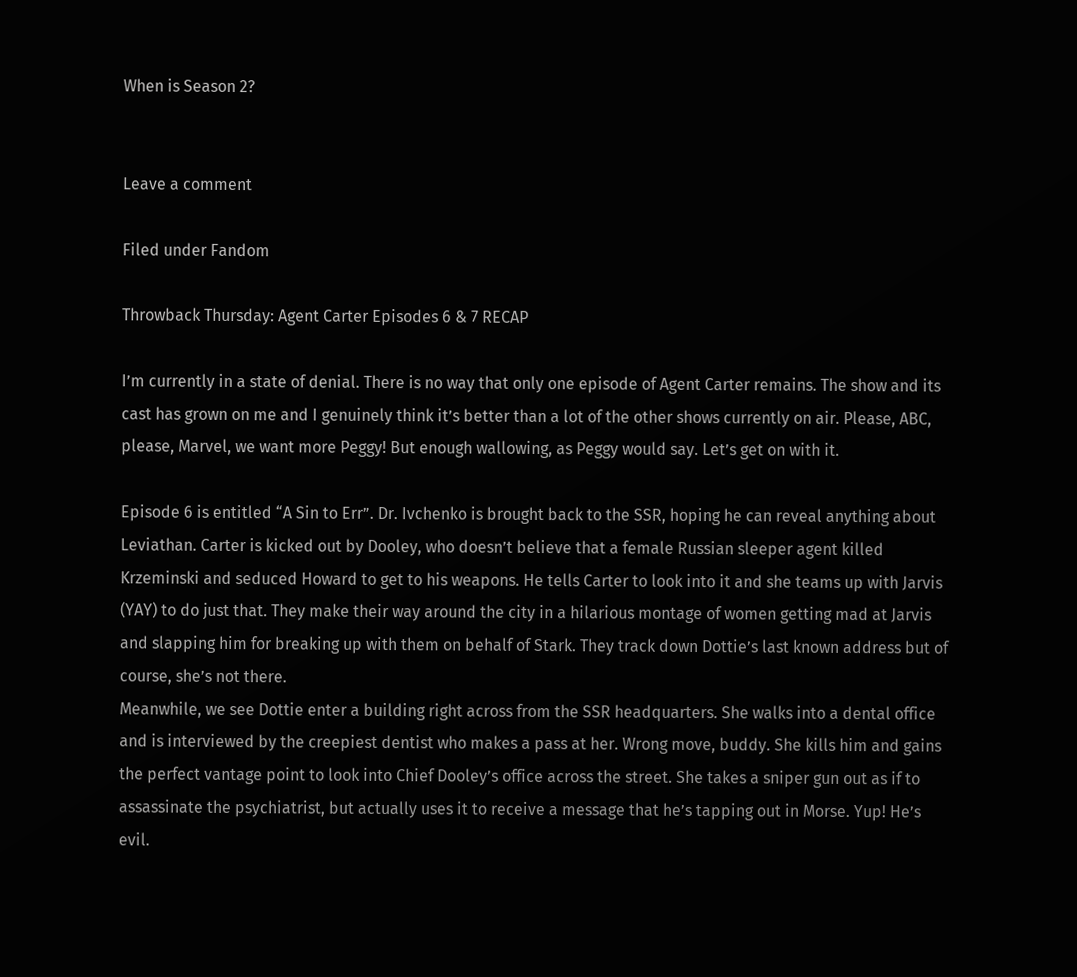When is Season 2?


Leave a comment

Filed under Fandom

Throwback Thursday: Agent Carter Episodes 6 & 7 RECAP

I’m currently in a state of denial. There is no way that only one episode of Agent Carter remains. The show and its cast has grown on me and I genuinely think it’s better than a lot of the other shows currently on air. Please, ABC, please, Marvel, we want more Peggy! But enough wallowing, as Peggy would say. Let’s get on with it.

Episode 6 is entitled “A Sin to Err”. Dr. Ivchenko is brought back to the SSR, hoping he can reveal anything about Leviathan. Carter is kicked out by Dooley, who doesn’t believe that a female Russian sleeper agent killed Krzeminski and seduced Howard to get to his weapons. He tells Carter to look into it and she teams up with Jarvis (YAY) to do just that. They make their way around the city in a hilarious montage of women getting mad at Jarvis and slapping him for breaking up with them on behalf of Stark. They track down Dottie’s last known address but of course, she’s not there.
Meanwhile, we see Dottie enter a building right across from the SSR headquarters. She walks into a dental office and is interviewed by the creepiest dentist who makes a pass at her. Wrong move, buddy. She kills him and gains the perfect vantage point to look into Chief Dooley’s office across the street. She takes a sniper gun out as if to assassinate the psychiatrist, but actually uses it to receive a message that he’s tapping out in Morse. Yup! He’s evil.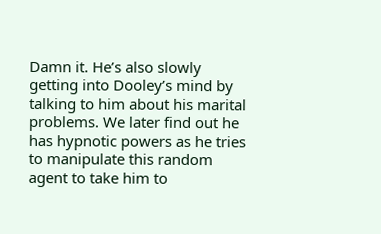Damn it. He’s also slowly getting into Dooley’s mind by talking to him about his marital problems. We later find out he has hypnotic powers as he tries to manipulate this random agent to take him to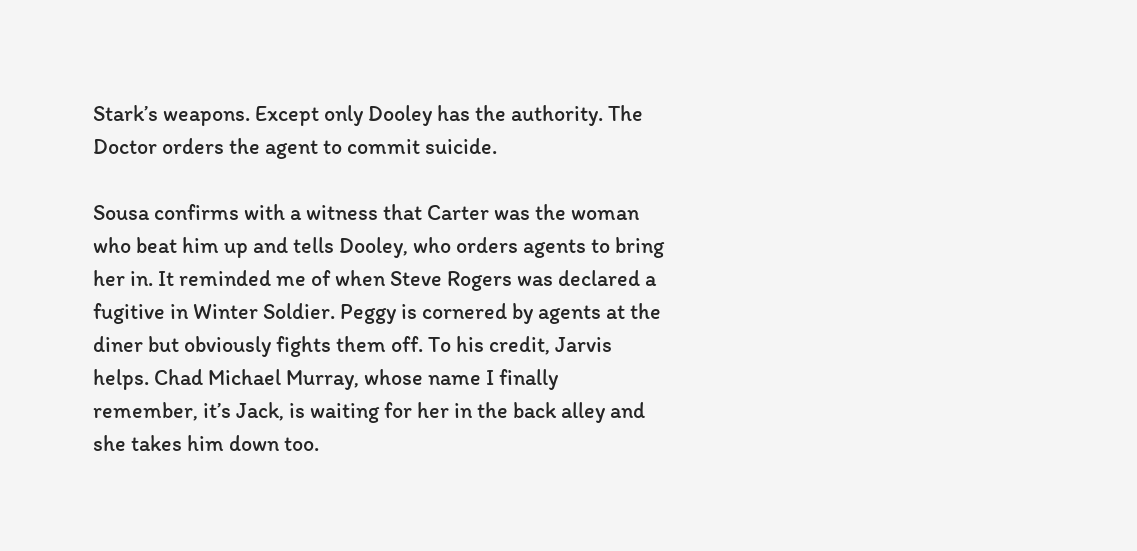Stark’s weapons. Except only Dooley has the authority. The Doctor orders the agent to commit suicide.

Sousa confirms with a witness that Carter was the woman who beat him up and tells Dooley, who orders agents to bring her in. It reminded me of when Steve Rogers was declared a fugitive in Winter Soldier. Peggy is cornered by agents at the diner but obviously fights them off. To his credit, Jarvis helps. Chad Michael Murray, whose name I finally remember, it’s Jack, is waiting for her in the back alley and she takes him down too.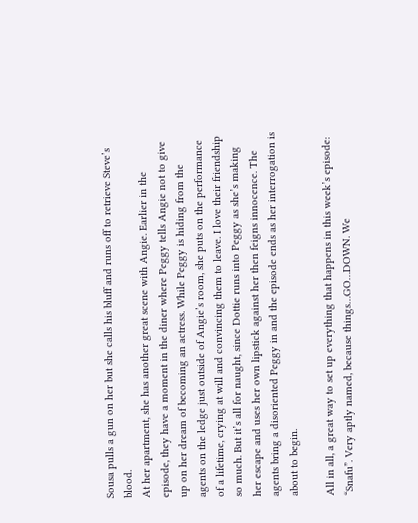Sousa pulls a gun on her but she calls his bluff and runs off to retrieve Steve’s blood.
At her apartment, she has another great scene with Angie. Earlier in the episode, they have a moment in the diner where Peggy tells Angie not to give up on her dream of becoming an actress. While Peggy is hiding from the agents on the ledge just outside of Angie’s room, she puts on the performance of a lifetime, crying at will and convincing them to leave. I love their friendship so much. But it’s all for naught, since Dottie runs into Peggy as she’s making her escape and uses her own lipstick against her then feigns innocence. The agents bring a disoriented Peggy in and the episode ends as her interrogation is about to begin.

All in all, a great way to set up everything that happens in this week’s episode: “Snafu”. Very aptly named, because things…GO…DOWN. We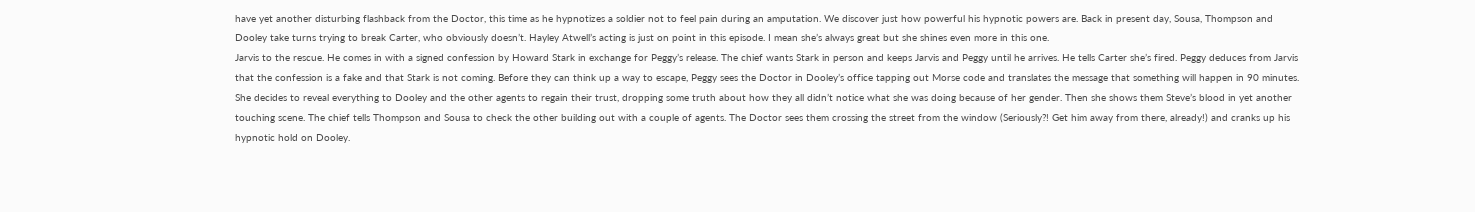have yet another disturbing flashback from the Doctor, this time as he hypnotizes a soldier not to feel pain during an amputation. We discover just how powerful his hypnotic powers are. Back in present day, Sousa, Thompson and Dooley take turns trying to break Carter, who obviously doesn’t. Hayley Atwell’s acting is just on point in this episode. I mean she’s always great but she shines even more in this one.
Jarvis to the rescue. He comes in with a signed confession by Howard Stark in exchange for Peggy’s release. The chief wants Stark in person and keeps Jarvis and Peggy until he arrives. He tells Carter she’s fired. Peggy deduces from Jarvis that the confession is a fake and that Stark is not coming. Before they can think up a way to escape, Peggy sees the Doctor in Dooley’s office tapping out Morse code and translates the message that something will happen in 90 minutes. She decides to reveal everything to Dooley and the other agents to regain their trust, dropping some truth about how they all didn’t notice what she was doing because of her gender. Then she shows them Steve’s blood in yet another touching scene. The chief tells Thompson and Sousa to check the other building out with a couple of agents. The Doctor sees them crossing the street from the window (Seriously?! Get him away from there, already!) and cranks up his hypnotic hold on Dooley.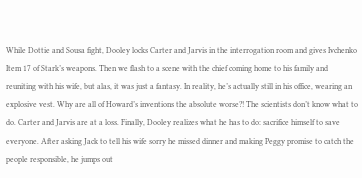While Dottie and Sousa fight, Dooley locks Carter and Jarvis in the interrogation room and gives Ivchenko Item 17 of Stark’s weapons. Then we flash to a scene with the chief coming home to his family and reuniting with his wife, but alas, it was just a fantasy. In reality, he’s actually still in his office, wearing an explosive vest. Why are all of Howard’s inventions the absolute worse?! The scientists don’t know what to do. Carter and Jarvis are at a loss. Finally, Dooley realizes what he has to do: sacrifice himself to save everyone. After asking Jack to tell his wife sorry he missed dinner and making Peggy promise to catch the people responsible, he jumps out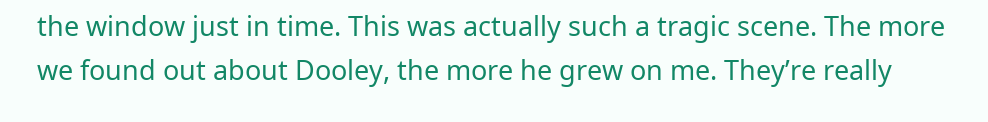the window just in time. This was actually such a tragic scene. The more we found out about Dooley, the more he grew on me. They’re really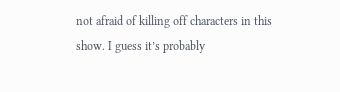not afraid of killing off characters in this show. I guess it’s probably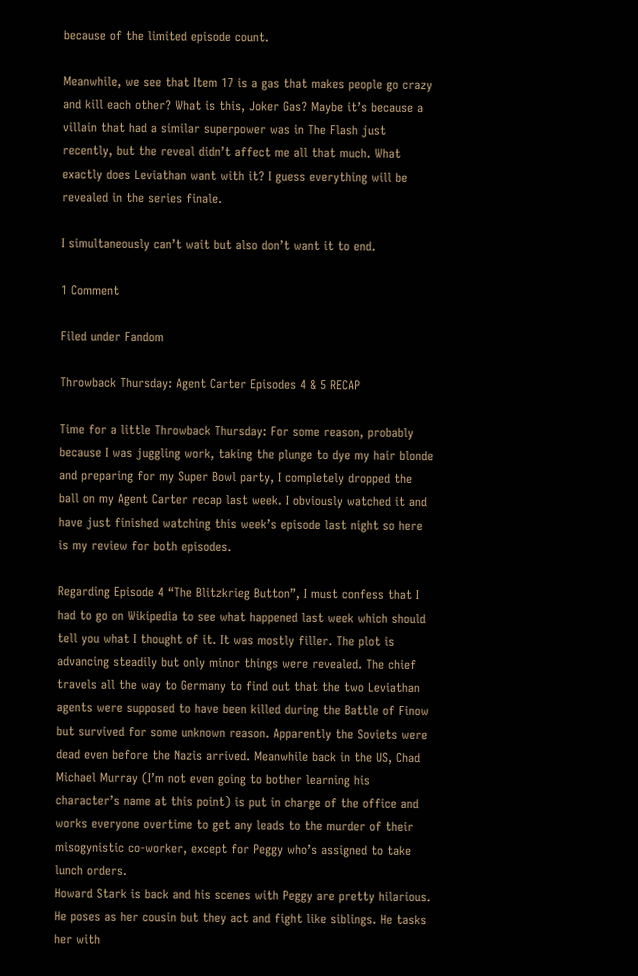because of the limited episode count.

Meanwhile, we see that Item 17 is a gas that makes people go crazy and kill each other? What is this, Joker Gas? Maybe it’s because a villain that had a similar superpower was in The Flash just recently, but the reveal didn’t affect me all that much. What exactly does Leviathan want with it? I guess everything will be revealed in the series finale.

I simultaneously can’t wait but also don’t want it to end.

1 Comment

Filed under Fandom

Throwback Thursday: Agent Carter Episodes 4 & 5 RECAP

Time for a little Throwback Thursday: For some reason, probably because I was juggling work, taking the plunge to dye my hair blonde and preparing for my Super Bowl party, I completely dropped the ball on my Agent Carter recap last week. I obviously watched it and have just finished watching this week’s episode last night so here is my review for both episodes.

Regarding Episode 4 “The Blitzkrieg Button”, I must confess that I had to go on Wikipedia to see what happened last week which should tell you what I thought of it. It was mostly filler. The plot is advancing steadily but only minor things were revealed. The chief travels all the way to Germany to find out that the two Leviathan agents were supposed to have been killed during the Battle of Finow but survived for some unknown reason. Apparently the Soviets were dead even before the Nazis arrived. Meanwhile back in the US, Chad Michael Murray (I’m not even going to bother learning his character’s name at this point) is put in charge of the office and works everyone overtime to get any leads to the murder of their misogynistic co-worker, except for Peggy who’s assigned to take lunch orders.
Howard Stark is back and his scenes with Peggy are pretty hilarious. He poses as her cousin but they act and fight like siblings. He tasks her with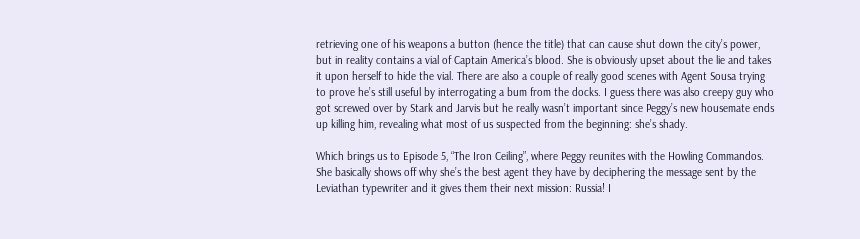retrieving one of his weapons a button (hence the title) that can cause shut down the city’s power, but in reality contains a vial of Captain America’s blood. She is obviously upset about the lie and takes it upon herself to hide the vial. There are also a couple of really good scenes with Agent Sousa trying to prove he’s still useful by interrogating a bum from the docks. I guess there was also creepy guy who got screwed over by Stark and Jarvis but he really wasn’t important since Peggy’s new housemate ends up killing him, revealing what most of us suspected from the beginning: she’s shady.

Which brings us to Episode 5, “The Iron Ceiling”, where Peggy reunites with the Howling Commandos. She basically shows off why she’s the best agent they have by deciphering the message sent by the Leviathan typewriter and it gives them their next mission: Russia! I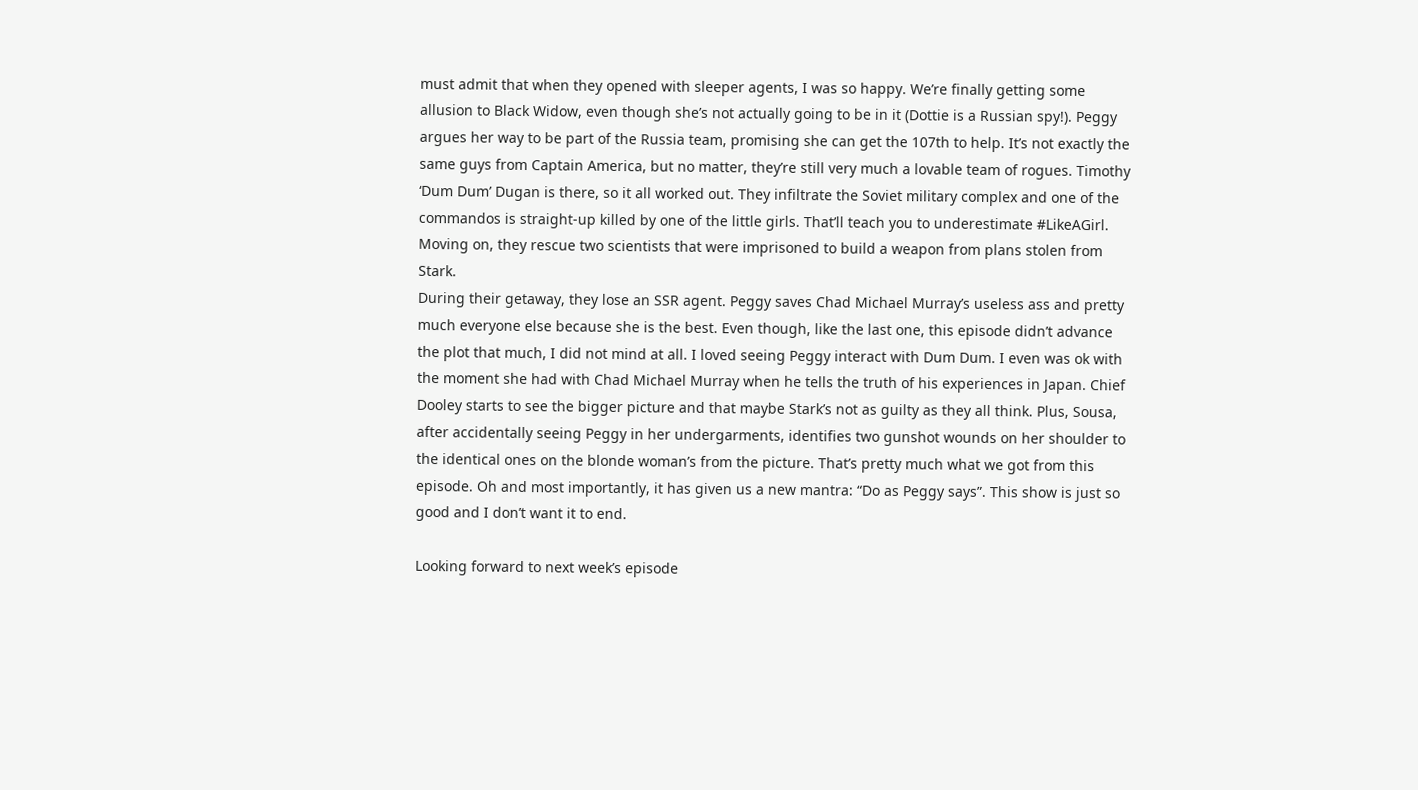must admit that when they opened with sleeper agents, I was so happy. We’re finally getting some allusion to Black Widow, even though she’s not actually going to be in it (Dottie is a Russian spy!). Peggy argues her way to be part of the Russia team, promising she can get the 107th to help. It’s not exactly the same guys from Captain America, but no matter, they’re still very much a lovable team of rogues. Timothy ‘Dum Dum’ Dugan is there, so it all worked out. They infiltrate the Soviet military complex and one of the commandos is straight-up killed by one of the little girls. That’ll teach you to underestimate #LikeAGirl. Moving on, they rescue two scientists that were imprisoned to build a weapon from plans stolen from Stark.
During their getaway, they lose an SSR agent. Peggy saves Chad Michael Murray’s useless ass and pretty much everyone else because she is the best. Even though, like the last one, this episode didn’t advance the plot that much, I did not mind at all. I loved seeing Peggy interact with Dum Dum. I even was ok with the moment she had with Chad Michael Murray when he tells the truth of his experiences in Japan. Chief Dooley starts to see the bigger picture and that maybe Stark’s not as guilty as they all think. Plus, Sousa, after accidentally seeing Peggy in her undergarments, identifies two gunshot wounds on her shoulder to the identical ones on the blonde woman’s from the picture. That’s pretty much what we got from this episode. Oh and most importantly, it has given us a new mantra: “Do as Peggy says”. This show is just so good and I don’t want it to end.

Looking forward to next week’s episode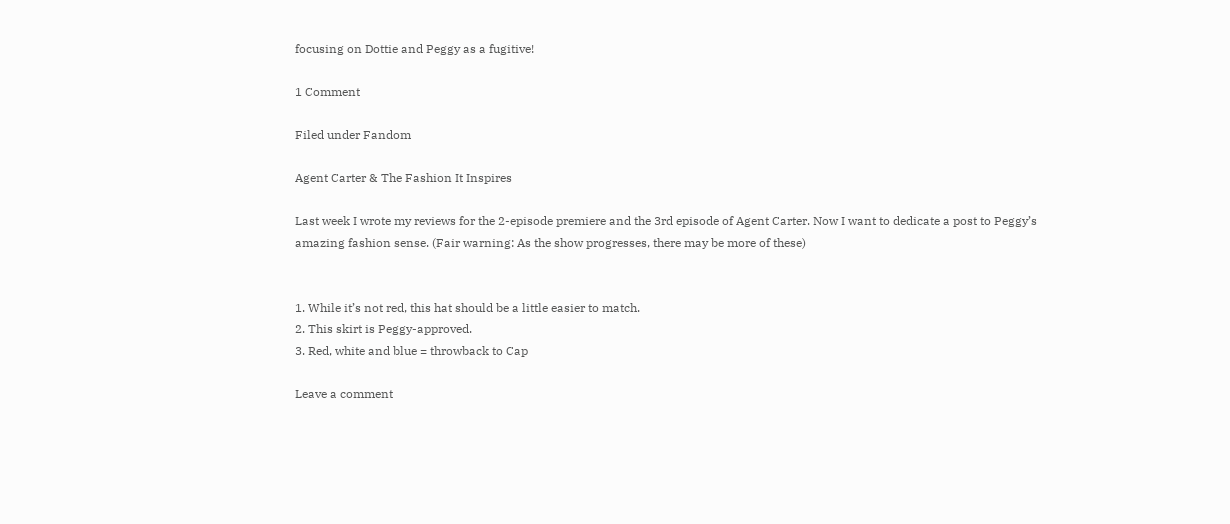focusing on Dottie and Peggy as a fugitive!

1 Comment

Filed under Fandom

Agent Carter & The Fashion It Inspires

Last week I wrote my reviews for the 2-episode premiere and the 3rd episode of Agent Carter. Now I want to dedicate a post to Peggy’s amazing fashion sense. (Fair warning: As the show progresses, there may be more of these)


1. While it’s not red, this hat should be a little easier to match.
2. This skirt is Peggy-approved.
3. Red, white and blue = throwback to Cap

Leave a comment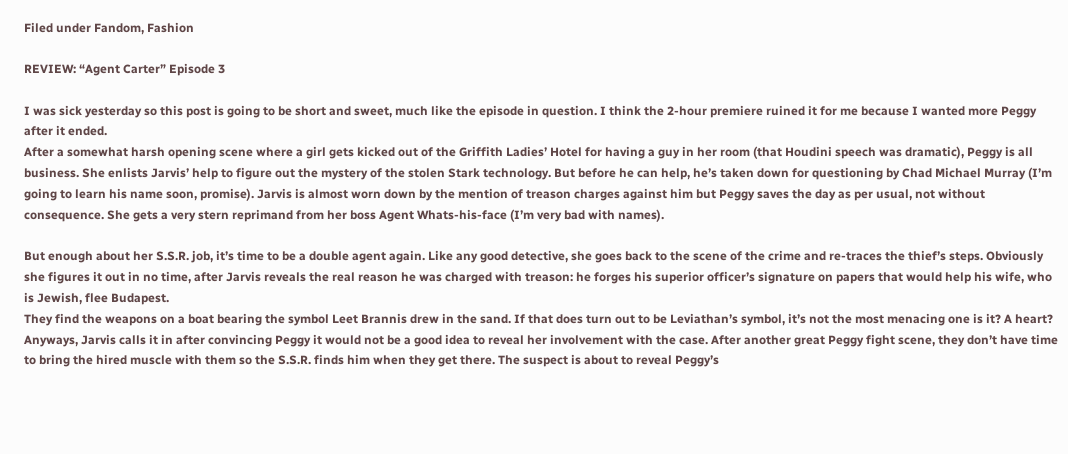Filed under Fandom, Fashion

REVIEW: “Agent Carter” Episode 3

I was sick yesterday so this post is going to be short and sweet, much like the episode in question. I think the 2-hour premiere ruined it for me because I wanted more Peggy after it ended.
After a somewhat harsh opening scene where a girl gets kicked out of the Griffith Ladies’ Hotel for having a guy in her room (that Houdini speech was dramatic), Peggy is all business. She enlists Jarvis’ help to figure out the mystery of the stolen Stark technology. But before he can help, he’s taken down for questioning by Chad Michael Murray (I’m going to learn his name soon, promise). Jarvis is almost worn down by the mention of treason charges against him but Peggy saves the day as per usual, not without consequence. She gets a very stern reprimand from her boss Agent Whats-his-face (I’m very bad with names).

But enough about her S.S.R. job, it’s time to be a double agent again. Like any good detective, she goes back to the scene of the crime and re-traces the thief’s steps. Obviously she figures it out in no time, after Jarvis reveals the real reason he was charged with treason: he forges his superior officer’s signature on papers that would help his wife, who is Jewish, flee Budapest.
They find the weapons on a boat bearing the symbol Leet Brannis drew in the sand. If that does turn out to be Leviathan’s symbol, it’s not the most menacing one is it? A heart? Anyways, Jarvis calls it in after convincing Peggy it would not be a good idea to reveal her involvement with the case. After another great Peggy fight scene, they don’t have time to bring the hired muscle with them so the S.S.R. finds him when they get there. The suspect is about to reveal Peggy’s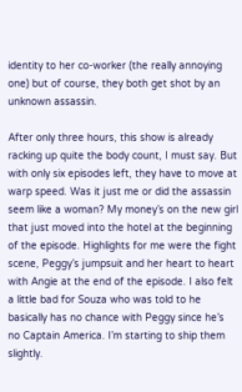identity to her co-worker (the really annoying one) but of course, they both get shot by an unknown assassin.

After only three hours, this show is already racking up quite the body count, I must say. But with only six episodes left, they have to move at warp speed. Was it just me or did the assassin seem like a woman? My money’s on the new girl that just moved into the hotel at the beginning of the episode. Highlights for me were the fight scene, Peggy’s jumpsuit and her heart to heart with Angie at the end of the episode. I also felt a little bad for Souza who was told to he basically has no chance with Peggy since he’s no Captain America. I’m starting to ship them slightly.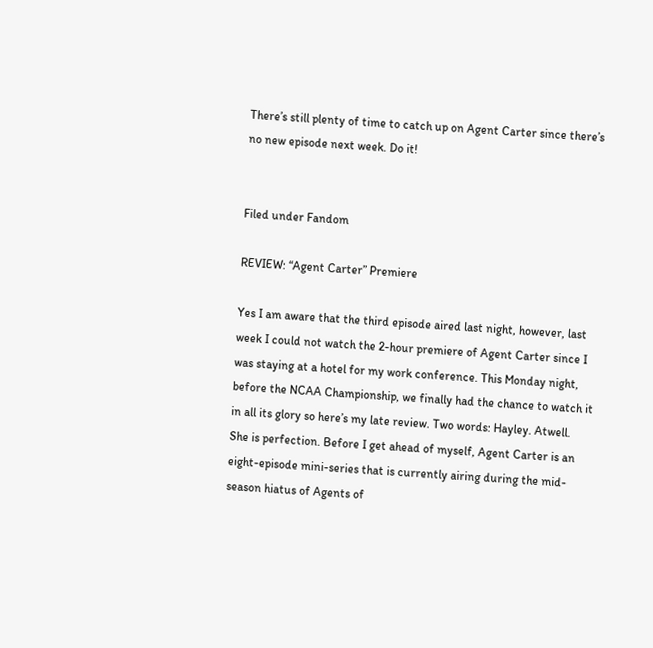There’s still plenty of time to catch up on Agent Carter since there’s no new episode next week. Do it!


Filed under Fandom

REVIEW: “Agent Carter” Premiere

Yes I am aware that the third episode aired last night, however, last week I could not watch the 2-hour premiere of Agent Carter since I was staying at a hotel for my work conference. This Monday night, before the NCAA Championship, we finally had the chance to watch it in all its glory so here’s my late review. Two words: Hayley. Atwell.
She is perfection. Before I get ahead of myself, Agent Carter is an eight-episode mini-series that is currently airing during the mid-season hiatus of Agents of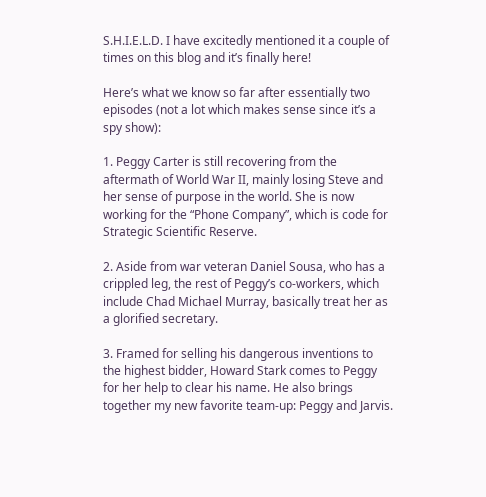S.H.I.E.L.D. I have excitedly mentioned it a couple of times on this blog and it’s finally here!

Here’s what we know so far after essentially two episodes (not a lot which makes sense since it’s a spy show):

1. Peggy Carter is still recovering from the aftermath of World War II, mainly losing Steve and her sense of purpose in the world. She is now working for the “Phone Company”, which is code for Strategic Scientific Reserve.

2. Aside from war veteran Daniel Sousa, who has a crippled leg, the rest of Peggy’s co-workers, which include Chad Michael Murray, basically treat her as a glorified secretary.

3. Framed for selling his dangerous inventions to the highest bidder, Howard Stark comes to Peggy for her help to clear his name. He also brings together my new favorite team-up: Peggy and Jarvis.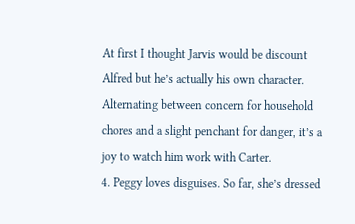At first I thought Jarvis would be discount Alfred but he’s actually his own character. Alternating between concern for household chores and a slight penchant for danger, it’s a joy to watch him work with Carter.
4. Peggy loves disguises. So far, she’s dressed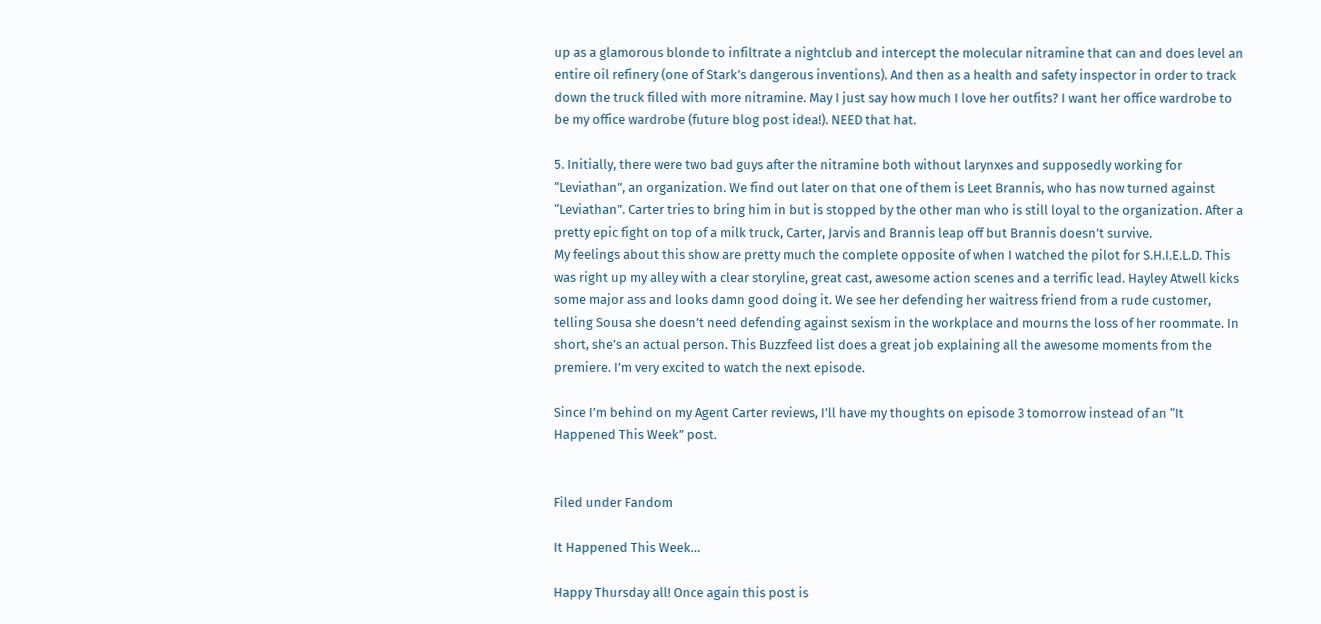up as a glamorous blonde to infiltrate a nightclub and intercept the molecular nitramine that can and does level an entire oil refinery (one of Stark’s dangerous inventions). And then as a health and safety inspector in order to track down the truck filled with more nitramine. May I just say how much I love her outfits? I want her office wardrobe to be my office wardrobe (future blog post idea!). NEED that hat.

5. Initially, there were two bad guys after the nitramine both without larynxes and supposedly working for “Leviathan”, an organization. We find out later on that one of them is Leet Brannis, who has now turned against “Leviathan”. Carter tries to bring him in but is stopped by the other man who is still loyal to the organization. After a pretty epic fight on top of a milk truck, Carter, Jarvis and Brannis leap off but Brannis doesn’t survive.
My feelings about this show are pretty much the complete opposite of when I watched the pilot for S.H.I.E.L.D. This was right up my alley with a clear storyline, great cast, awesome action scenes and a terrific lead. Hayley Atwell kicks some major ass and looks damn good doing it. We see her defending her waitress friend from a rude customer, telling Sousa she doesn’t need defending against sexism in the workplace and mourns the loss of her roommate. In short, she’s an actual person. This Buzzfeed list does a great job explaining all the awesome moments from the premiere. I’m very excited to watch the next episode.

Since I’m behind on my Agent Carter reviews, I’ll have my thoughts on episode 3 tomorrow instead of an “It Happened This Week” post.


Filed under Fandom

It Happened This Week…

Happy Thursday all! Once again this post is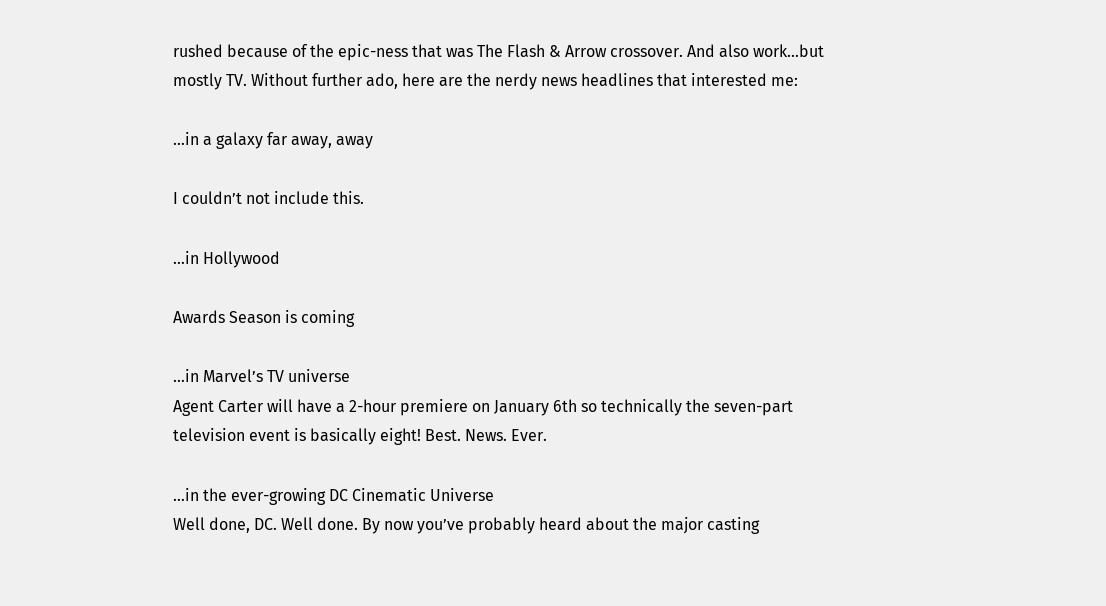rushed because of the epic-ness that was The Flash & Arrow crossover. And also work…but mostly TV. Without further ado, here are the nerdy news headlines that interested me:

…in a galaxy far away, away

I couldn’t not include this.

…in Hollywood

Awards Season is coming

…in Marvel’s TV universe
Agent Carter will have a 2-hour premiere on January 6th so technically the seven-part television event is basically eight! Best. News. Ever.

…in the ever-growing DC Cinematic Universe
Well done, DC. Well done. By now you’ve probably heard about the major casting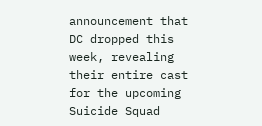announcement that DC dropped this week, revealing their entire cast for the upcoming Suicide Squad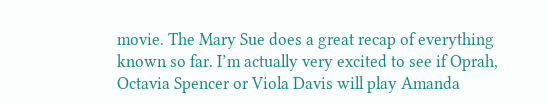movie. The Mary Sue does a great recap of everything known so far. I’m actually very excited to see if Oprah, Octavia Spencer or Viola Davis will play Amanda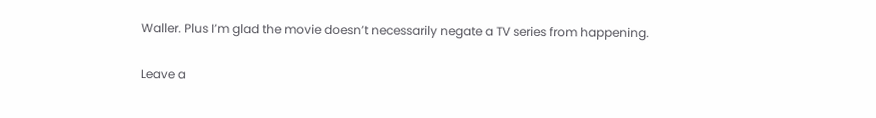Waller. Plus I’m glad the movie doesn’t necessarily negate a TV series from happening.

Leave a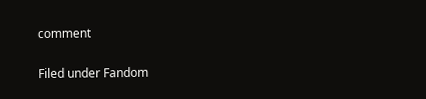comment

Filed under Fandom